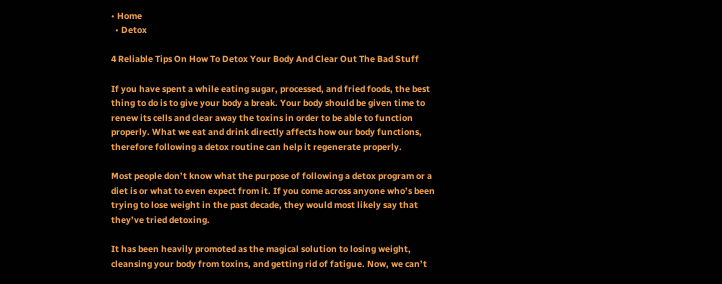• Home
  • Detox

4 Reliable Tips On How To Detox Your Body And Clear Out The Bad Stuff

If you have spent a while eating sugar, processed, and fried foods, the best thing to do is to give your body a break. Your body should be given time to renew its cells and clear away the toxins in order to be able to function properly. What we eat and drink directly affects how our body functions, therefore following a detox routine can help it regenerate properly.

Most people don’t know what the purpose of following a detox program or a diet is or what to even expect from it. If you come across anyone who’s been trying to lose weight in the past decade, they would most likely say that they’ve tried detoxing.

It has been heavily promoted as the magical solution to losing weight, cleansing your body from toxins, and getting rid of fatigue. Now, we can’t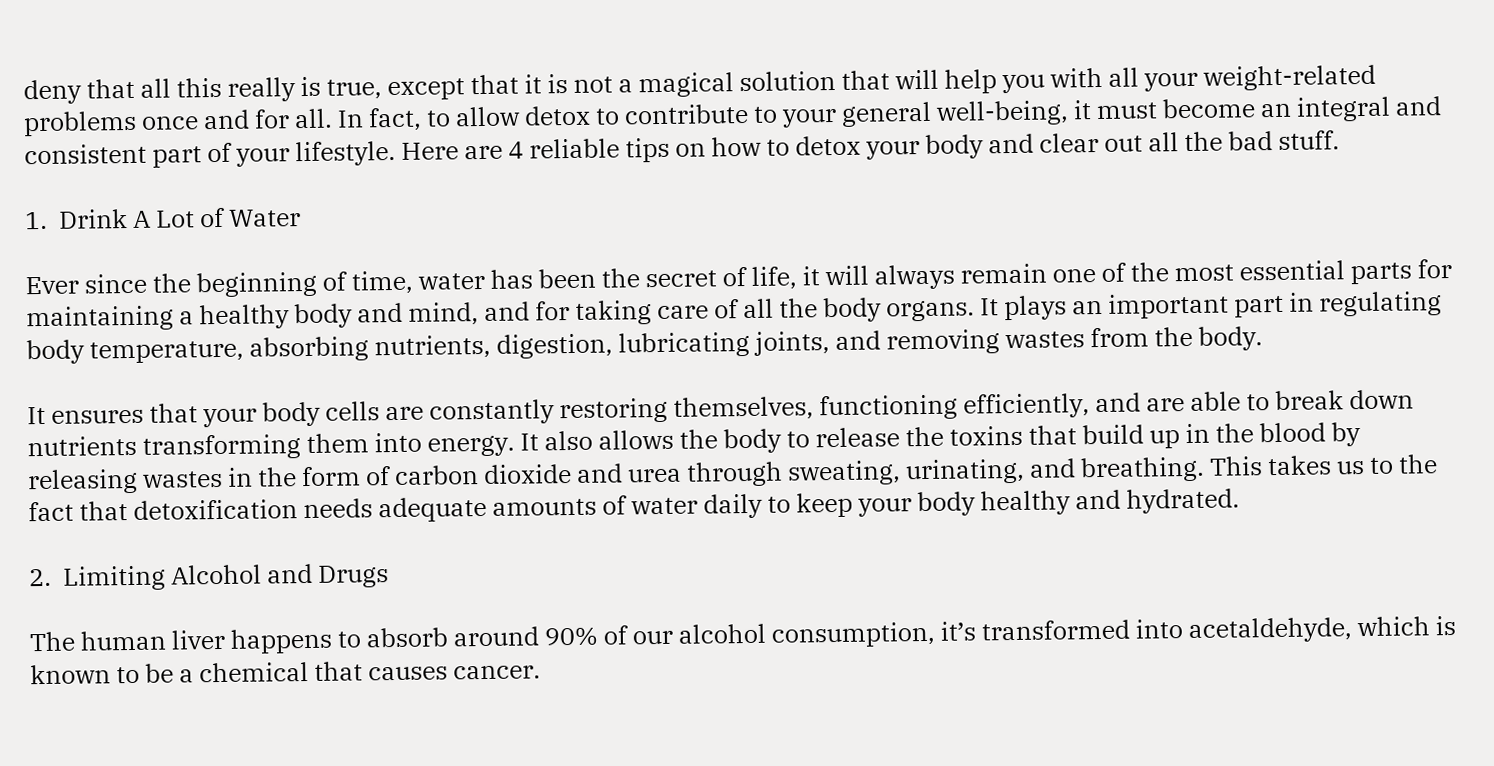deny that all this really is true, except that it is not a magical solution that will help you with all your weight-related problems once and for all. In fact, to allow detox to contribute to your general well-being, it must become an integral and consistent part of your lifestyle. Here are 4 reliable tips on how to detox your body and clear out all the bad stuff.

1.  Drink A Lot of Water

Ever since the beginning of time, water has been the secret of life, it will always remain one of the most essential parts for maintaining a healthy body and mind, and for taking care of all the body organs. It plays an important part in regulating body temperature, absorbing nutrients, digestion, lubricating joints, and removing wastes from the body.

It ensures that your body cells are constantly restoring themselves, functioning efficiently, and are able to break down nutrients transforming them into energy. It also allows the body to release the toxins that build up in the blood by releasing wastes in the form of carbon dioxide and urea through sweating, urinating, and breathing. This takes us to the fact that detoxification needs adequate amounts of water daily to keep your body healthy and hydrated.

2.  Limiting Alcohol and Drugs

The human liver happens to absorb around 90% of our alcohol consumption, it’s transformed into acetaldehyde, which is known to be a chemical that causes cancer.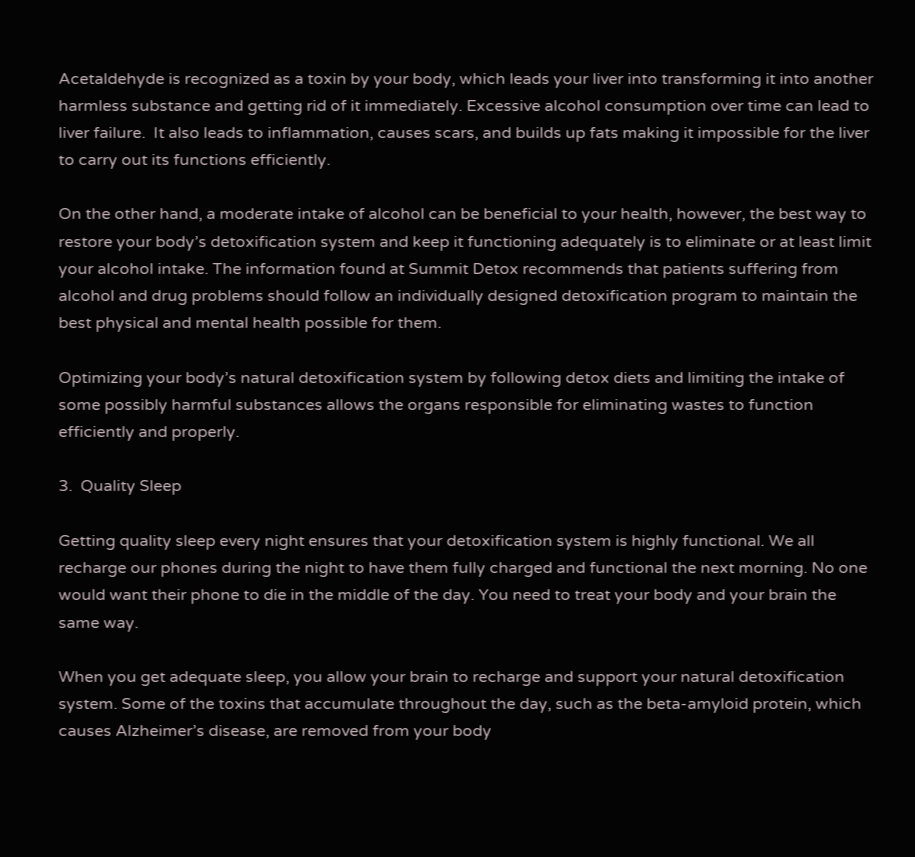Acetaldehyde is recognized as a toxin by your body, which leads your liver into transforming it into another harmless substance and getting rid of it immediately. Excessive alcohol consumption over time can lead to liver failure.  It also leads to inflammation, causes scars, and builds up fats making it impossible for the liver to carry out its functions efficiently.

On the other hand, a moderate intake of alcohol can be beneficial to your health, however, the best way to restore your body’s detoxification system and keep it functioning adequately is to eliminate or at least limit your alcohol intake. The information found at Summit Detox recommends that patients suffering from alcohol and drug problems should follow an individually designed detoxification program to maintain the best physical and mental health possible for them.

Optimizing your body’s natural detoxification system by following detox diets and limiting the intake of some possibly harmful substances allows the organs responsible for eliminating wastes to function efficiently and properly.

3.  Quality Sleep

Getting quality sleep every night ensures that your detoxification system is highly functional. We all recharge our phones during the night to have them fully charged and functional the next morning. No one would want their phone to die in the middle of the day. You need to treat your body and your brain the same way.

When you get adequate sleep, you allow your brain to recharge and support your natural detoxification system. Some of the toxins that accumulate throughout the day, such as the beta-amyloid protein, which causes Alzheimer’s disease, are removed from your body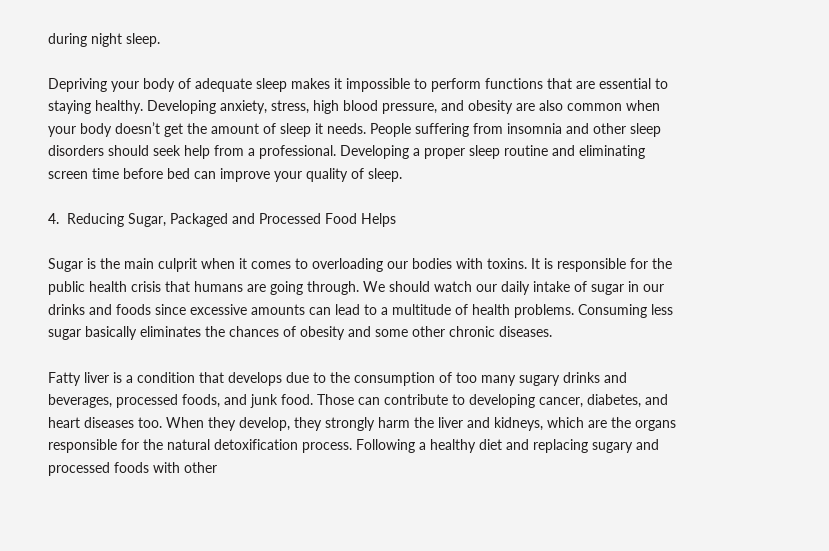during night sleep.

Depriving your body of adequate sleep makes it impossible to perform functions that are essential to staying healthy. Developing anxiety, stress, high blood pressure, and obesity are also common when your body doesn’t get the amount of sleep it needs. People suffering from insomnia and other sleep disorders should seek help from a professional. Developing a proper sleep routine and eliminating screen time before bed can improve your quality of sleep.

4.  Reducing Sugar, Packaged and Processed Food Helps

Sugar is the main culprit when it comes to overloading our bodies with toxins. It is responsible for the public health crisis that humans are going through. We should watch our daily intake of sugar in our drinks and foods since excessive amounts can lead to a multitude of health problems. Consuming less sugar basically eliminates the chances of obesity and some other chronic diseases.

Fatty liver is a condition that develops due to the consumption of too many sugary drinks and beverages, processed foods, and junk food. Those can contribute to developing cancer, diabetes, and heart diseases too. When they develop, they strongly harm the liver and kidneys, which are the organs responsible for the natural detoxification process. Following a healthy diet and replacing sugary and processed foods with other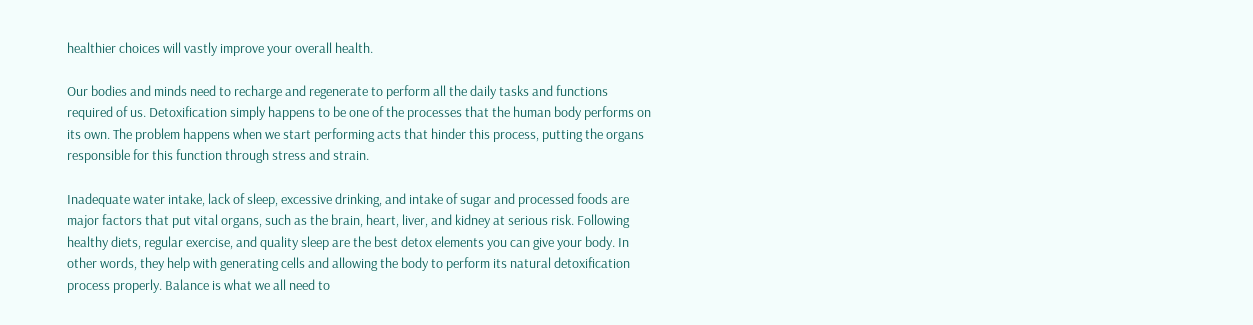healthier choices will vastly improve your overall health.

Our bodies and minds need to recharge and regenerate to perform all the daily tasks and functions required of us. Detoxification simply happens to be one of the processes that the human body performs on its own. The problem happens when we start performing acts that hinder this process, putting the organs responsible for this function through stress and strain.

Inadequate water intake, lack of sleep, excessive drinking, and intake of sugar and processed foods are major factors that put vital organs, such as the brain, heart, liver, and kidney at serious risk. Following healthy diets, regular exercise, and quality sleep are the best detox elements you can give your body. In other words, they help with generating cells and allowing the body to perform its natural detoxification process properly. Balance is what we all need to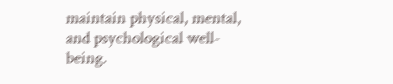maintain physical, mental, and psychological well-being.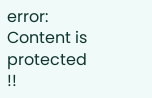error: Content is protected !!